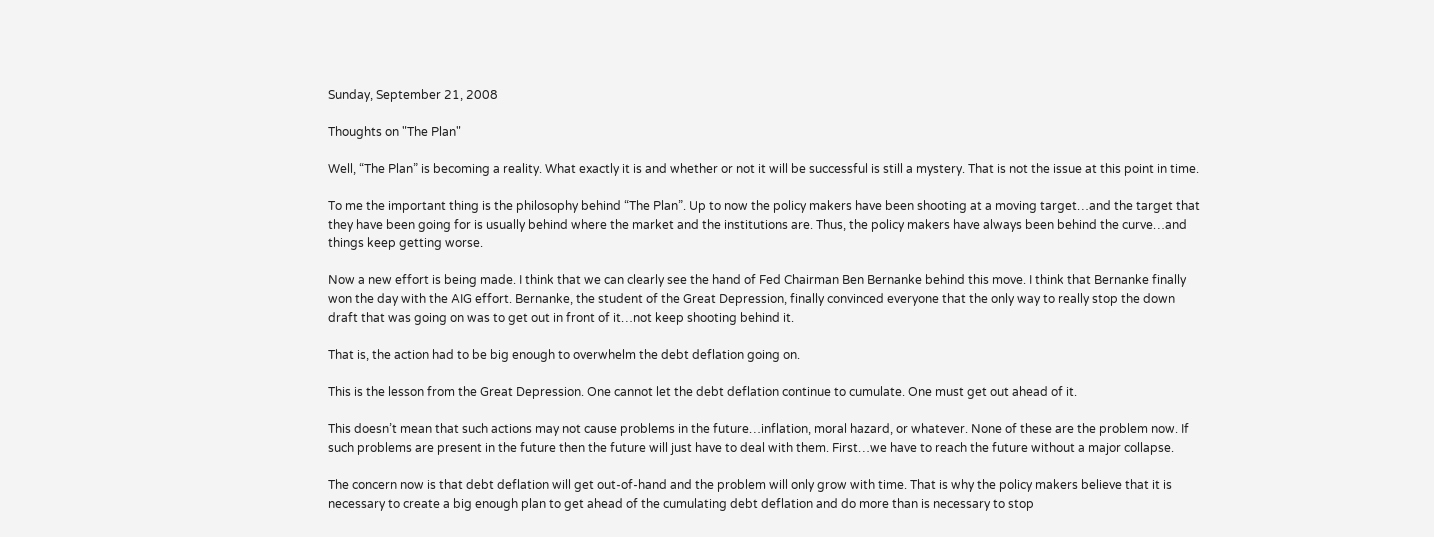Sunday, September 21, 2008

Thoughts on "The Plan"

Well, “The Plan” is becoming a reality. What exactly it is and whether or not it will be successful is still a mystery. That is not the issue at this point in time.

To me the important thing is the philosophy behind “The Plan”. Up to now the policy makers have been shooting at a moving target…and the target that they have been going for is usually behind where the market and the institutions are. Thus, the policy makers have always been behind the curve…and things keep getting worse.

Now a new effort is being made. I think that we can clearly see the hand of Fed Chairman Ben Bernanke behind this move. I think that Bernanke finally won the day with the AIG effort. Bernanke, the student of the Great Depression, finally convinced everyone that the only way to really stop the down draft that was going on was to get out in front of it…not keep shooting behind it.

That is, the action had to be big enough to overwhelm the debt deflation going on.

This is the lesson from the Great Depression. One cannot let the debt deflation continue to cumulate. One must get out ahead of it.

This doesn’t mean that such actions may not cause problems in the future…inflation, moral hazard, or whatever. None of these are the problem now. If such problems are present in the future then the future will just have to deal with them. First…we have to reach the future without a major collapse.

The concern now is that debt deflation will get out-of-hand and the problem will only grow with time. That is why the policy makers believe that it is necessary to create a big enough plan to get ahead of the cumulating debt deflation and do more than is necessary to stop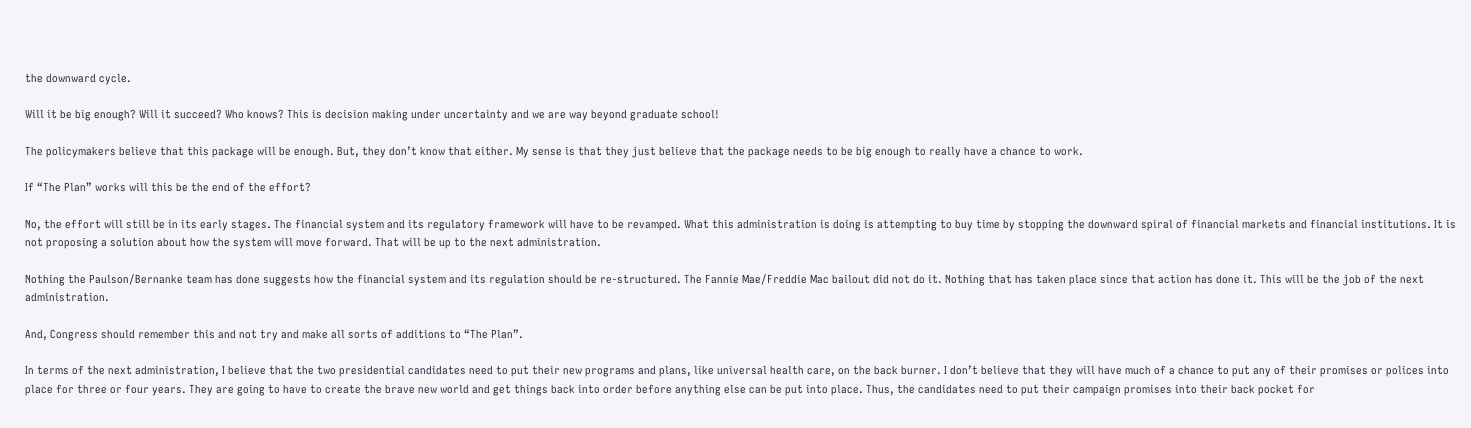the downward cycle.

Will it be big enough? Will it succeed? Who knows? This is decision making under uncertainty and we are way beyond graduate school!

The policymakers believe that this package will be enough. But, they don’t know that either. My sense is that they just believe that the package needs to be big enough to really have a chance to work.

If “The Plan” works will this be the end of the effort?

No, the effort will still be in its early stages. The financial system and its regulatory framework will have to be revamped. What this administration is doing is attempting to buy time by stopping the downward spiral of financial markets and financial institutions. It is not proposing a solution about how the system will move forward. That will be up to the next administration.

Nothing the Paulson/Bernanke team has done suggests how the financial system and its regulation should be re-structured. The Fannie Mae/Freddie Mac bailout did not do it. Nothing that has taken place since that action has done it. This will be the job of the next administration.

And, Congress should remember this and not try and make all sorts of additions to “The Plan”.

In terms of the next administration, I believe that the two presidential candidates need to put their new programs and plans, like universal health care, on the back burner. I don’t believe that they will have much of a chance to put any of their promises or polices into place for three or four years. They are going to have to create the brave new world and get things back into order before anything else can be put into place. Thus, the candidates need to put their campaign promises into their back pocket for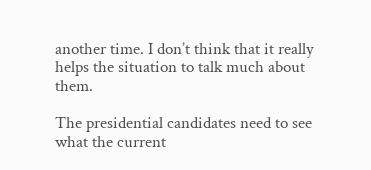another time. I don’t think that it really helps the situation to talk much about them.

The presidential candidates need to see what the current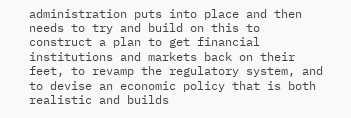administration puts into place and then needs to try and build on this to construct a plan to get financial institutions and markets back on their feet, to revamp the regulatory system, and to devise an economic policy that is both realistic and builds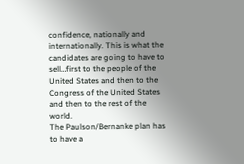confidence, nationally and internationally. This is what the candidates are going to have to sell…first to the people of the United States and then to the Congress of the United States and then to the rest of the world.
The Paulson/Bernanke plan has to have a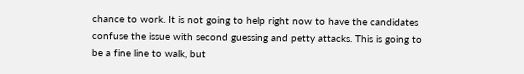chance to work. It is not going to help right now to have the candidates confuse the issue with second guessing and petty attacks. This is going to be a fine line to walk, but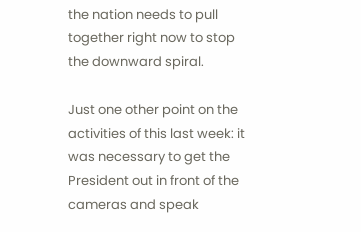the nation needs to pull together right now to stop the downward spiral.

Just one other point on the activities of this last week: it was necessary to get the President out in front of the cameras and speak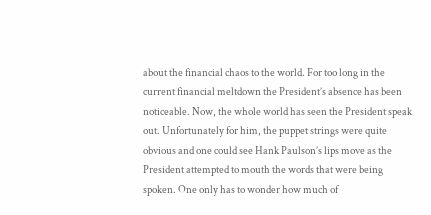about the financial chaos to the world. For too long in the current financial meltdown the President’s absence has been noticeable. Now, the whole world has seen the President speak out. Unfortunately for him, the puppet strings were quite obvious and one could see Hank Paulson’s lips move as the President attempted to mouth the words that were being spoken. One only has to wonder how much of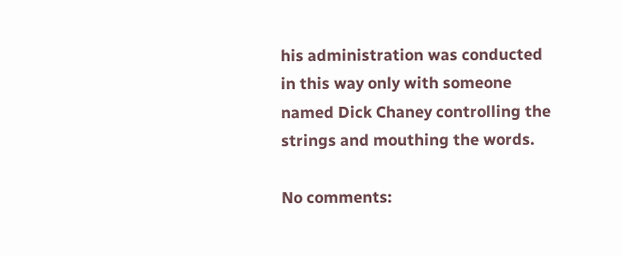his administration was conducted in this way only with someone named Dick Chaney controlling the strings and mouthing the words.

No comments: